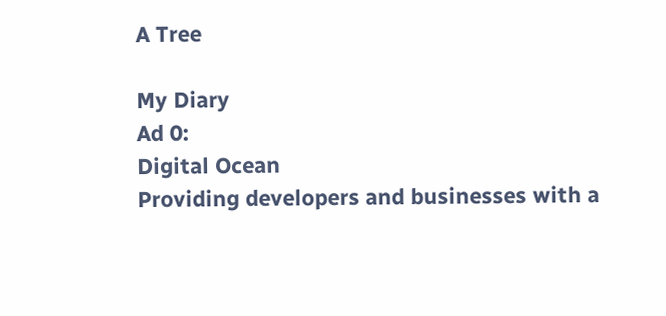A Tree

My Diary
Ad 0:
Digital Ocean
Providing developers and businesses with a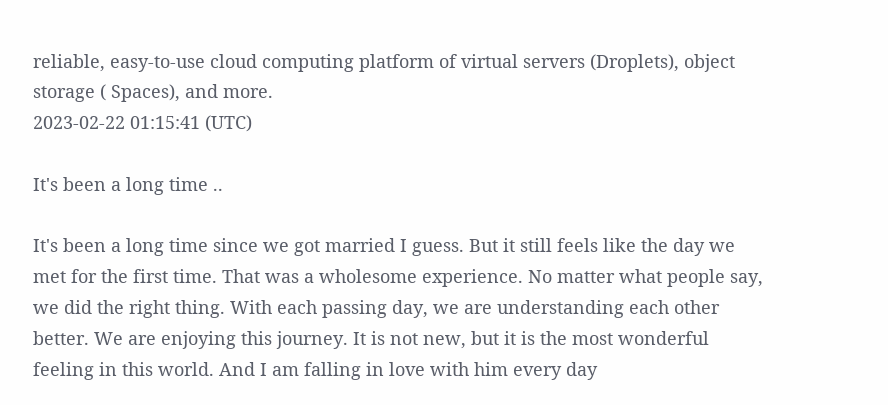reliable, easy-to-use cloud computing platform of virtual servers (Droplets), object storage ( Spaces), and more.
2023-02-22 01:15:41 (UTC)

It's been a long time ..

It's been a long time since we got married I guess. But it still feels like the day we met for the first time. That was a wholesome experience. No matter what people say, we did the right thing. With each passing day, we are understanding each other better. We are enjoying this journey. It is not new, but it is the most wonderful feeling in this world. And I am falling in love with him every day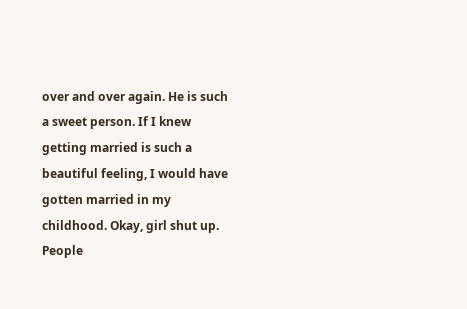over and over again. He is such a sweet person. If I knew getting married is such a beautiful feeling, I would have gotten married in my childhood. Okay, girl shut up. People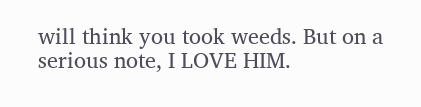will think you took weeds. But on a serious note, I LOVE HIM.